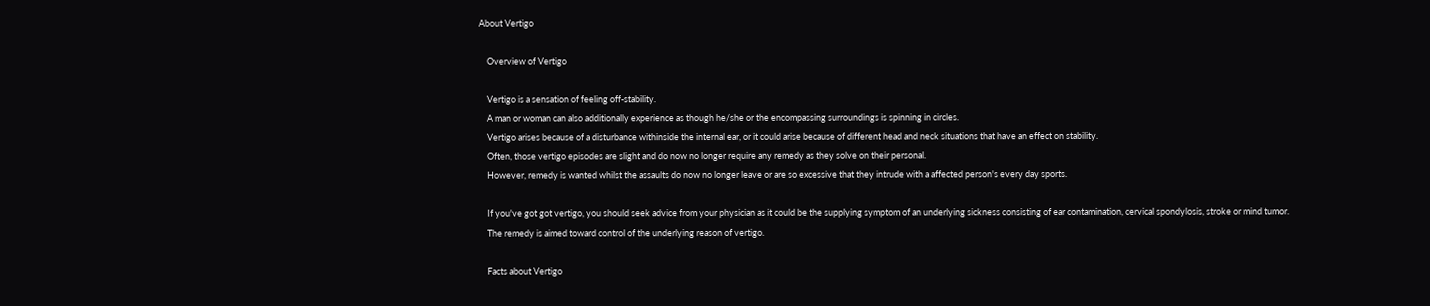About Vertigo

    Overview of Vertigo

    Vertigo is a sensation of feeling off-stability.
    A man or woman can also additionally experience as though he/she or the encompassing surroundings is spinning in circles.
    Vertigo arises because of a disturbance withinside the internal ear, or it could arise because of different head and neck situations that have an effect on stability.
    Often, those vertigo episodes are slight and do now no longer require any remedy as they solve on their personal.
    However, remedy is wanted whilst the assaults do now no longer leave or are so excessive that they intrude with a affected person's every day sports.

    If you've got got vertigo, you should seek advice from your physician as it could be the supplying symptom of an underlying sickness consisting of ear contamination, cervical spondylosis, stroke or mind tumor.
    The remedy is aimed toward control of the underlying reason of vertigo.

    Facts about Vertigo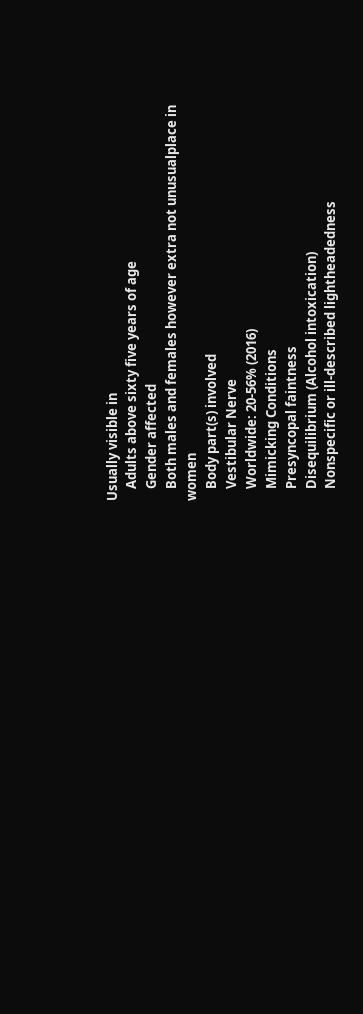Usually visible in
    Adults above sixty five years of age
    Gender affected
    Both males and females however extra not unusualplace in women
    Body part(s) involved
    Vestibular Nerve
    Worldwide: 20-56% (2016)
    Mimicking Conditions
    Presyncopal faintness
    Disequilibrium (Alcohol intoxication)
    Nonspecific or ill-described lightheadedness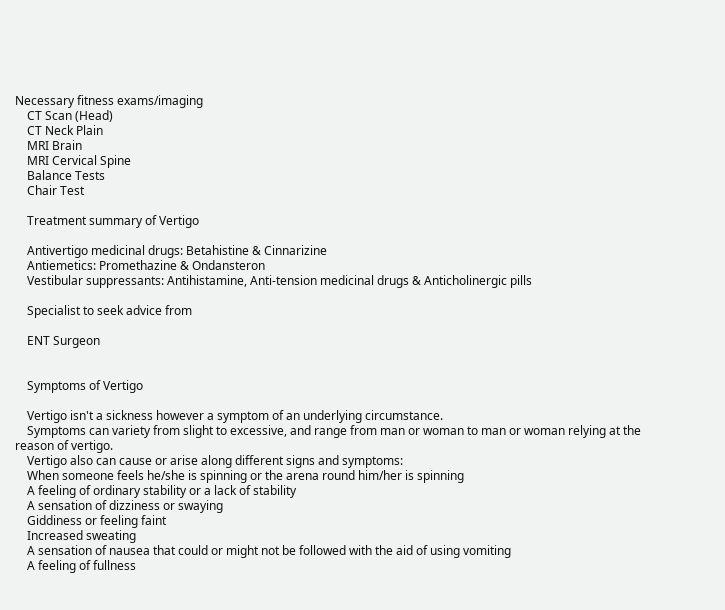Necessary fitness exams/imaging
    CT Scan (Head)
    CT Neck Plain
    MRI Brain
    MRI Cervical Spine
    Balance Tests
    Chair Test

    Treatment summary of Vertigo

    Antivertigo medicinal drugs: Betahistine & Cinnarizine
    Antiemetics: Promethazine & Ondansteron
    Vestibular suppressants: Antihistamine, Anti-tension medicinal drugs & Anticholinergic pills

    Specialist to seek advice from

    ENT Surgeon


    Symptoms of Vertigo

    Vertigo isn't a sickness however a symptom of an underlying circumstance.
    Symptoms can variety from slight to excessive, and range from man or woman to man or woman relying at the reason of vertigo.
    Vertigo also can cause or arise along different signs and symptoms:
    When someone feels he/she is spinning or the arena round him/her is spinning
    A feeling of ordinary stability or a lack of stability
    A sensation of dizziness or swaying
    Giddiness or feeling faint
    Increased sweating
    A sensation of nausea that could or might not be followed with the aid of using vomiting
    A feeling of fullness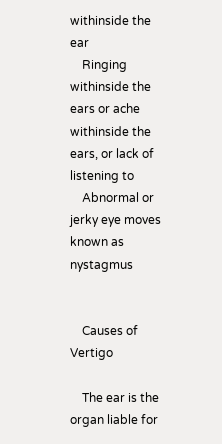withinside the ear
    Ringing withinside the ears or ache withinside the ears, or lack of listening to
    Abnormal or jerky eye moves known as nystagmus


    Causes of Vertigo

    The ear is the organ liable for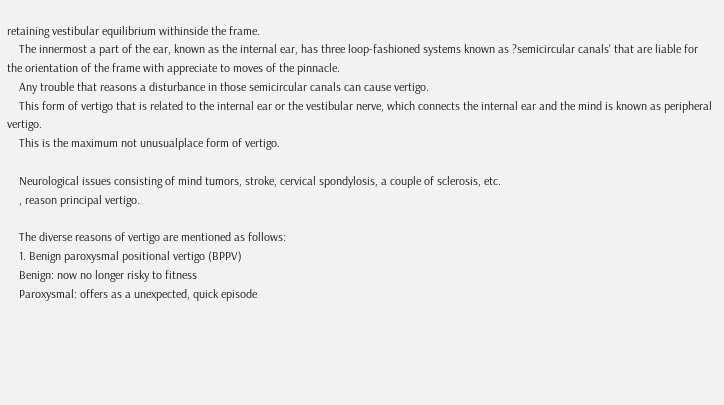retaining vestibular equilibrium withinside the frame.
    The innermost a part of the ear, known as the internal ear, has three loop-fashioned systems known as ?semicircular canals' that are liable for the orientation of the frame with appreciate to moves of the pinnacle.
    Any trouble that reasons a disturbance in those semicircular canals can cause vertigo.
    This form of vertigo that is related to the internal ear or the vestibular nerve, which connects the internal ear and the mind is known as peripheral vertigo.
    This is the maximum not unusualplace form of vertigo.

    Neurological issues consisting of mind tumors, stroke, cervical spondylosis, a couple of sclerosis, etc.
    , reason principal vertigo.

    The diverse reasons of vertigo are mentioned as follows:
    1. Benign paroxysmal positional vertigo (BPPV)
    Benign: now no longer risky to fitness
    Paroxysmal: offers as a unexpected, quick episode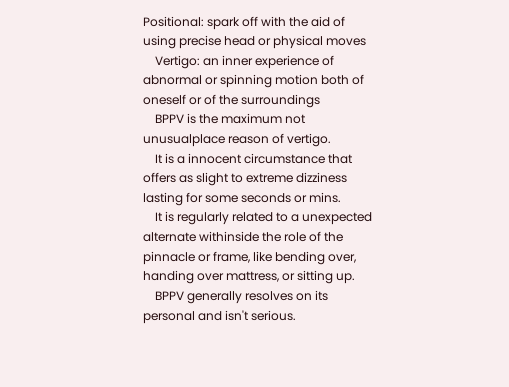Positional: spark off with the aid of using precise head or physical moves
    Vertigo: an inner experience of abnormal or spinning motion both of oneself or of the surroundings
    BPPV is the maximum not unusualplace reason of vertigo.
    It is a innocent circumstance that offers as slight to extreme dizziness lasting for some seconds or mins.
    It is regularly related to a unexpected alternate withinside the role of the pinnacle or frame, like bending over, handing over mattress, or sitting up.
    BPPV generally resolves on its personal and isn't serious.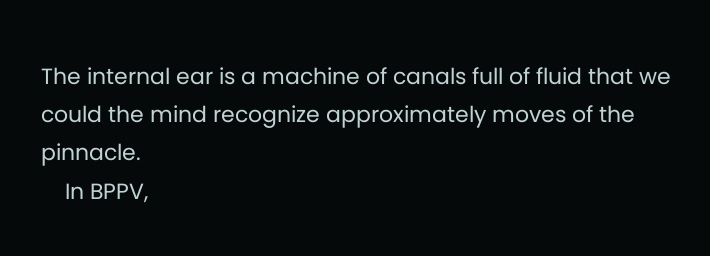The internal ear is a machine of canals full of fluid that we could the mind recognize approximately moves of the pinnacle.
    In BPPV,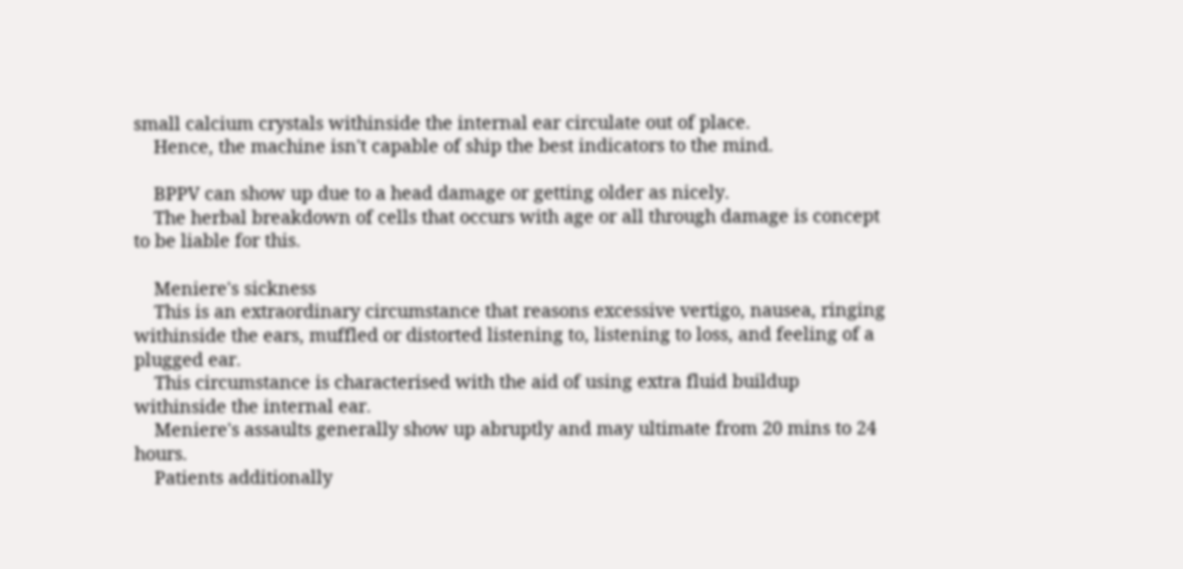small calcium crystals withinside the internal ear circulate out of place.
    Hence, the machine isn't capable of ship the best indicators to the mind.

    BPPV can show up due to a head damage or getting older as nicely.
    The herbal breakdown of cells that occurs with age or all through damage is concept to be liable for this.

    Meniere's sickness
    This is an extraordinary circumstance that reasons excessive vertigo, nausea, ringing withinside the ears, muffled or distorted listening to, listening to loss, and feeling of a plugged ear.
    This circumstance is characterised with the aid of using extra fluid buildup withinside the internal ear.
    Meniere's assaults generally show up abruptly and may ultimate from 20 mins to 24 hours.
    Patients additionally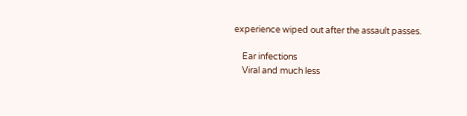experience wiped out after the assault passes.

    Ear infections
    Viral and much less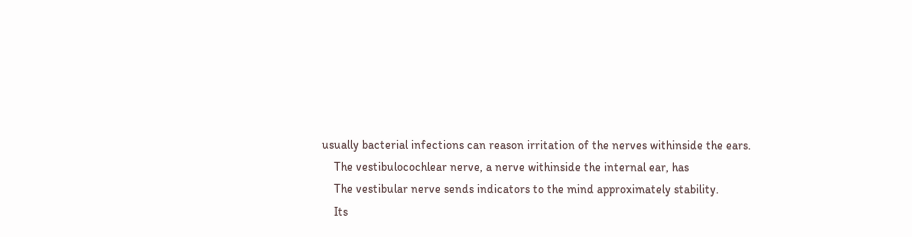usually bacterial infections can reason irritation of the nerves withinside the ears.
    The vestibulocochlear nerve, a nerve withinside the internal ear, has
    The vestibular nerve sends indicators to the mind approximately stability.
    Its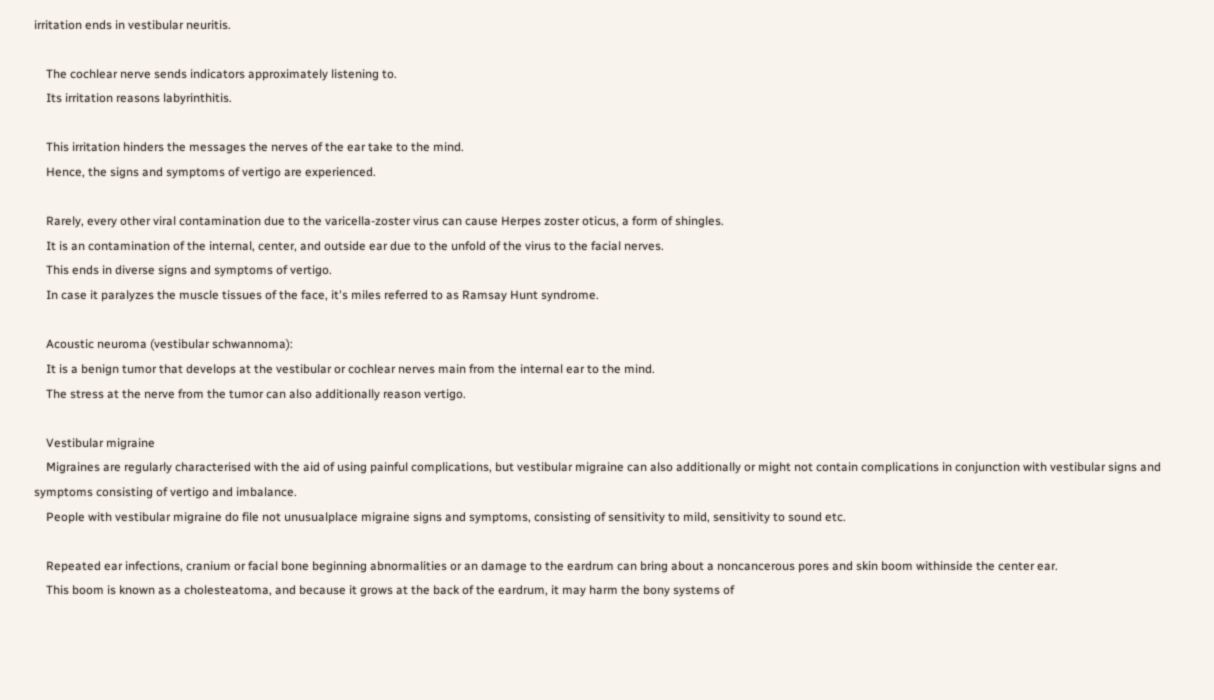irritation ends in vestibular neuritis.

    The cochlear nerve sends indicators approximately listening to.
    Its irritation reasons labyrinthitis.

    This irritation hinders the messages the nerves of the ear take to the mind.
    Hence, the signs and symptoms of vertigo are experienced.

    Rarely, every other viral contamination due to the varicella-zoster virus can cause Herpes zoster oticus, a form of shingles.
    It is an contamination of the internal, center, and outside ear due to the unfold of the virus to the facial nerves.
    This ends in diverse signs and symptoms of vertigo.
    In case it paralyzes the muscle tissues of the face, it's miles referred to as Ramsay Hunt syndrome.

    Acoustic neuroma (vestibular schwannoma):
    It is a benign tumor that develops at the vestibular or cochlear nerves main from the internal ear to the mind.
    The stress at the nerve from the tumor can also additionally reason vertigo.

    Vestibular migraine
    Migraines are regularly characterised with the aid of using painful complications, but vestibular migraine can also additionally or might not contain complications in conjunction with vestibular signs and symptoms consisting of vertigo and imbalance.
    People with vestibular migraine do file not unusualplace migraine signs and symptoms, consisting of sensitivity to mild, sensitivity to sound etc.

    Repeated ear infections, cranium or facial bone beginning abnormalities or an damage to the eardrum can bring about a noncancerous pores and skin boom withinside the center ear.
    This boom is known as a cholesteatoma, and because it grows at the back of the eardrum, it may harm the bony systems of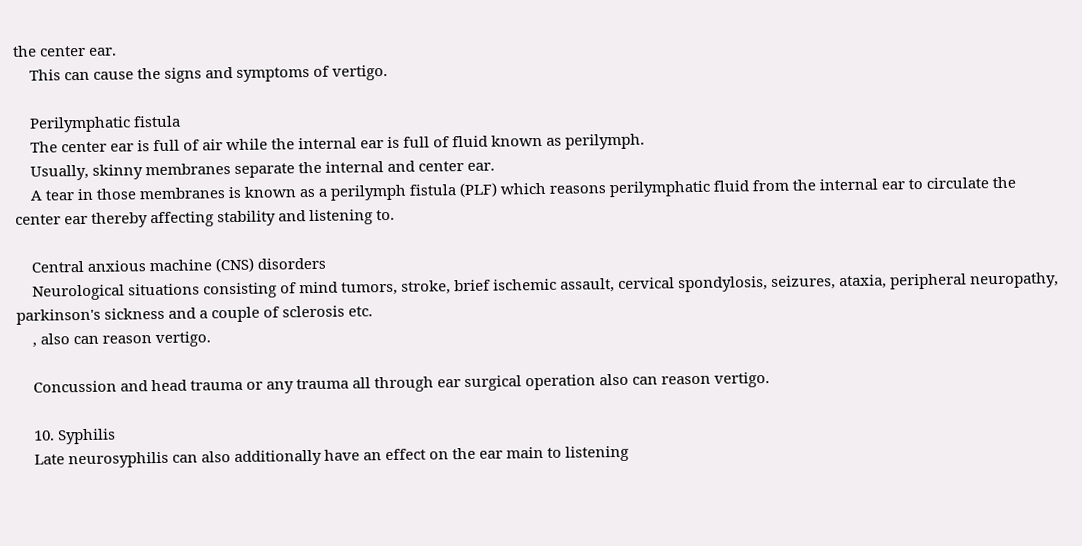the center ear.
    This can cause the signs and symptoms of vertigo.

    Perilymphatic fistula
    The center ear is full of air while the internal ear is full of fluid known as perilymph.
    Usually, skinny membranes separate the internal and center ear.
    A tear in those membranes is known as a perilymph fistula (PLF) which reasons perilymphatic fluid from the internal ear to circulate the center ear thereby affecting stability and listening to.

    Central anxious machine (CNS) disorders
    Neurological situations consisting of mind tumors, stroke, brief ischemic assault, cervical spondylosis, seizures, ataxia, peripheral neuropathy, parkinson's sickness and a couple of sclerosis etc.
    , also can reason vertigo.

    Concussion and head trauma or any trauma all through ear surgical operation also can reason vertigo.

    10. Syphilis
    Late neurosyphilis can also additionally have an effect on the ear main to listening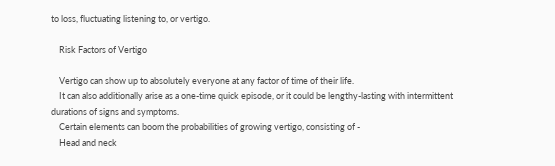to loss, fluctuating listening to, or vertigo.

    Risk Factors of Vertigo

    Vertigo can show up to absolutely everyone at any factor of time of their life.
    It can also additionally arise as a one-time quick episode, or it could be lengthy-lasting with intermittent durations of signs and symptoms.
    Certain elements can boom the probabilities of growing vertigo, consisting of -
    Head and neck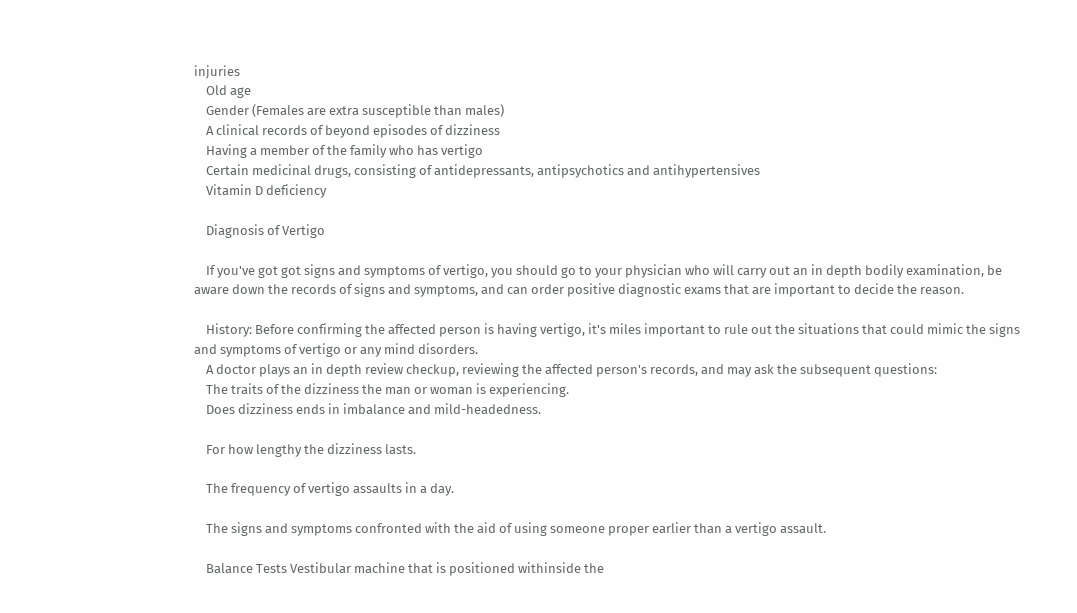injuries
    Old age
    Gender (Females are extra susceptible than males)
    A clinical records of beyond episodes of dizziness
    Having a member of the family who has vertigo
    Certain medicinal drugs, consisting of antidepressants, antipsychotics and antihypertensives
    Vitamin D deficiency

    Diagnosis of Vertigo

    If you've got got signs and symptoms of vertigo, you should go to your physician who will carry out an in depth bodily examination, be aware down the records of signs and symptoms, and can order positive diagnostic exams that are important to decide the reason.

    History: Before confirming the affected person is having vertigo, it's miles important to rule out the situations that could mimic the signs and symptoms of vertigo or any mind disorders.
    A doctor plays an in depth review checkup, reviewing the affected person's records, and may ask the subsequent questions:
    The traits of the dizziness the man or woman is experiencing.
    Does dizziness ends in imbalance and mild-headedness.

    For how lengthy the dizziness lasts.

    The frequency of vertigo assaults in a day.

    The signs and symptoms confronted with the aid of using someone proper earlier than a vertigo assault.

    Balance Tests Vestibular machine that is positioned withinside the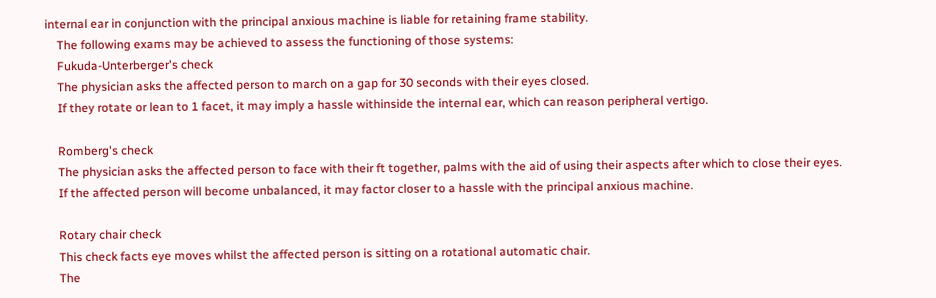internal ear in conjunction with the principal anxious machine is liable for retaining frame stability.
    The following exams may be achieved to assess the functioning of those systems:
    Fukuda-Unterberger's check
    The physician asks the affected person to march on a gap for 30 seconds with their eyes closed.
    If they rotate or lean to 1 facet, it may imply a hassle withinside the internal ear, which can reason peripheral vertigo.

    Romberg's check
    The physician asks the affected person to face with their ft together, palms with the aid of using their aspects after which to close their eyes.
    If the affected person will become unbalanced, it may factor closer to a hassle with the principal anxious machine.

    Rotary chair check
    This check facts eye moves whilst the affected person is sitting on a rotational automatic chair.
    The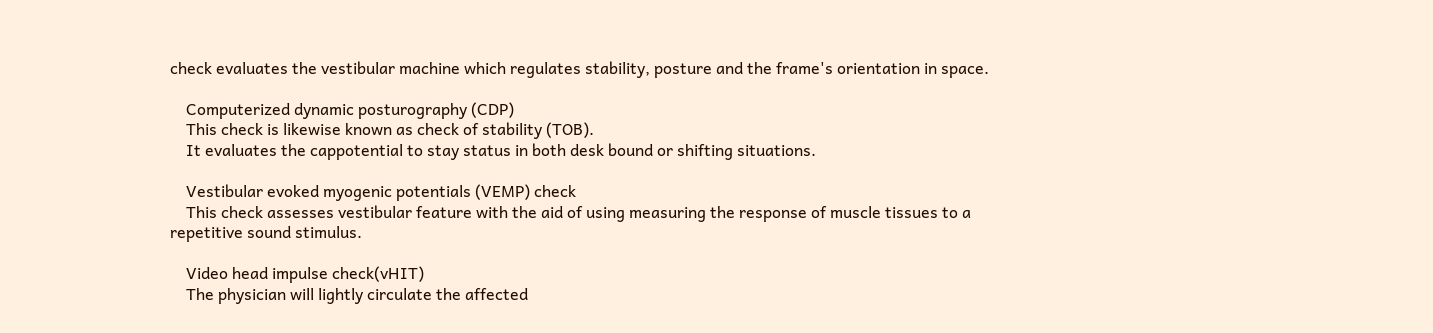check evaluates the vestibular machine which regulates stability, posture and the frame's orientation in space.

    Computerized dynamic posturography (CDP)
    This check is likewise known as check of stability (TOB).
    It evaluates the cappotential to stay status in both desk bound or shifting situations.

    Vestibular evoked myogenic potentials (VEMP) check
    This check assesses vestibular feature with the aid of using measuring the response of muscle tissues to a repetitive sound stimulus.

    Video head impulse check(vHIT)
    The physician will lightly circulate the affected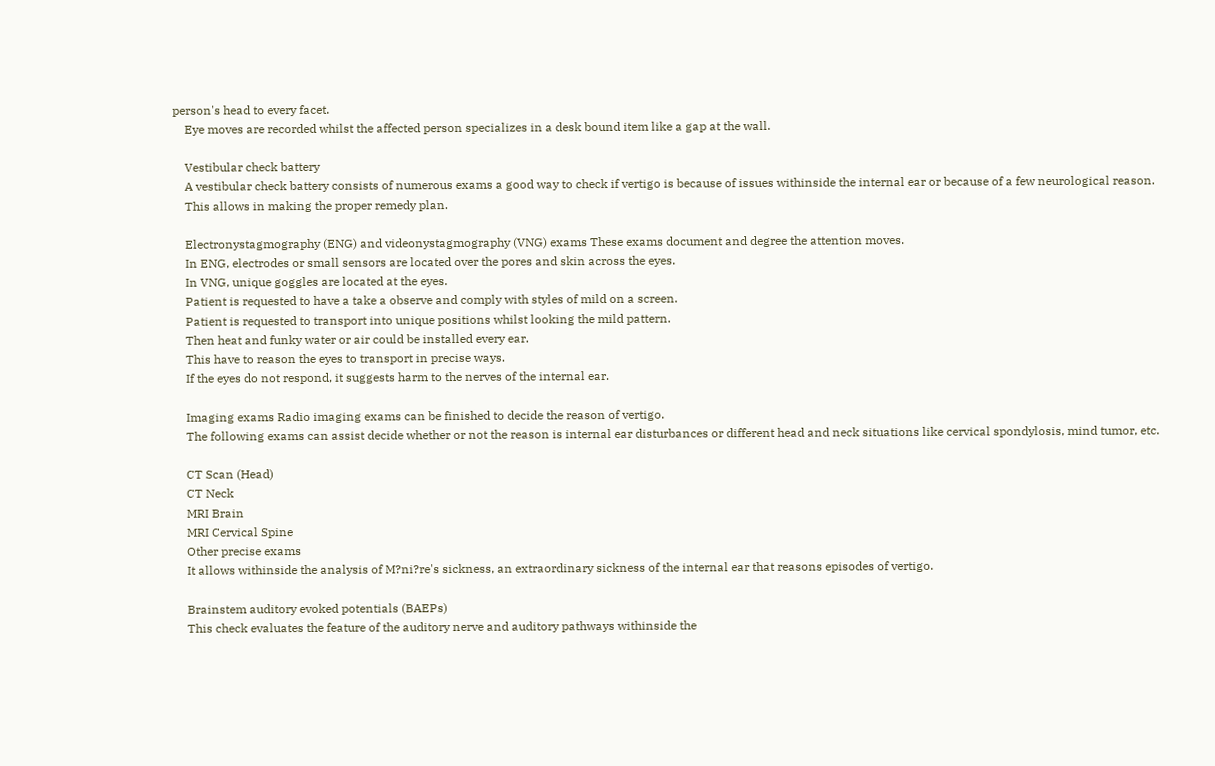person's head to every facet.
    Eye moves are recorded whilst the affected person specializes in a desk bound item like a gap at the wall.

    Vestibular check battery
    A vestibular check battery consists of numerous exams a good way to check if vertigo is because of issues withinside the internal ear or because of a few neurological reason.
    This allows in making the proper remedy plan.

    Electronystagmography (ENG) and videonystagmography (VNG) exams These exams document and degree the attention moves.
    In ENG, electrodes or small sensors are located over the pores and skin across the eyes.
    In VNG, unique goggles are located at the eyes.
    Patient is requested to have a take a observe and comply with styles of mild on a screen.
    Patient is requested to transport into unique positions whilst looking the mild pattern.
    Then heat and funky water or air could be installed every ear.
    This have to reason the eyes to transport in precise ways.
    If the eyes do not respond, it suggests harm to the nerves of the internal ear.

    Imaging exams Radio imaging exams can be finished to decide the reason of vertigo.
    The following exams can assist decide whether or not the reason is internal ear disturbances or different head and neck situations like cervical spondylosis, mind tumor, etc.

    CT Scan (Head)
    CT Neck
    MRI Brain
    MRI Cervical Spine
    Other precise exams
    It allows withinside the analysis of M?ni?re's sickness, an extraordinary sickness of the internal ear that reasons episodes of vertigo.

    Brainstem auditory evoked potentials (BAEPs)
    This check evaluates the feature of the auditory nerve and auditory pathways withinside the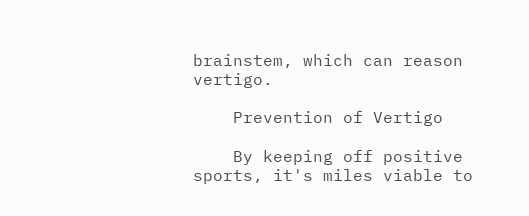brainstem, which can reason vertigo.

    Prevention of Vertigo

    By keeping off positive sports, it's miles viable to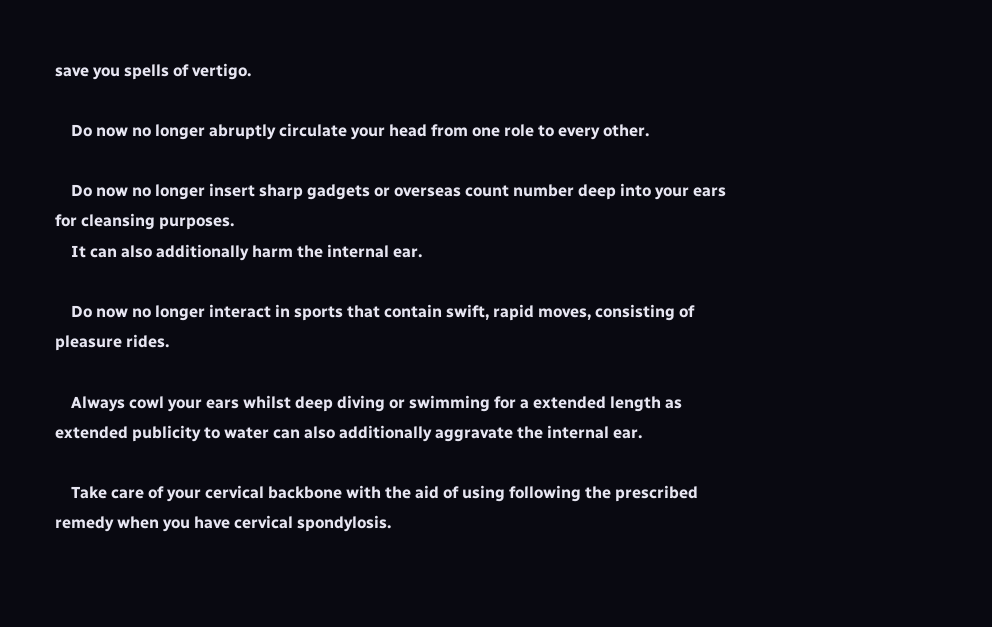save you spells of vertigo.

    Do now no longer abruptly circulate your head from one role to every other.

    Do now no longer insert sharp gadgets or overseas count number deep into your ears for cleansing purposes.
    It can also additionally harm the internal ear.

    Do now no longer interact in sports that contain swift, rapid moves, consisting of pleasure rides.

    Always cowl your ears whilst deep diving or swimming for a extended length as extended publicity to water can also additionally aggravate the internal ear.

    Take care of your cervical backbone with the aid of using following the prescribed remedy when you have cervical spondylosis.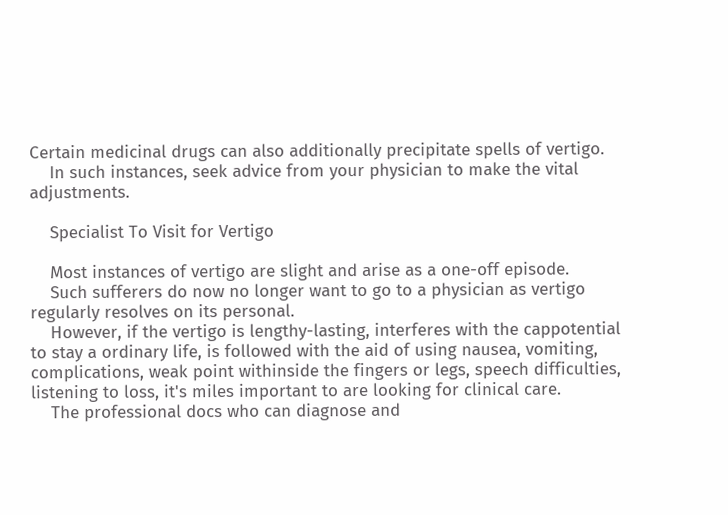Certain medicinal drugs can also additionally precipitate spells of vertigo.
    In such instances, seek advice from your physician to make the vital adjustments.

    Specialist To Visit for Vertigo

    Most instances of vertigo are slight and arise as a one-off episode.
    Such sufferers do now no longer want to go to a physician as vertigo regularly resolves on its personal.
    However, if the vertigo is lengthy-lasting, interferes with the cappotential to stay a ordinary life, is followed with the aid of using nausea, vomiting, complications, weak point withinside the fingers or legs, speech difficulties, listening to loss, it's miles important to are looking for clinical care.
    The professional docs who can diagnose and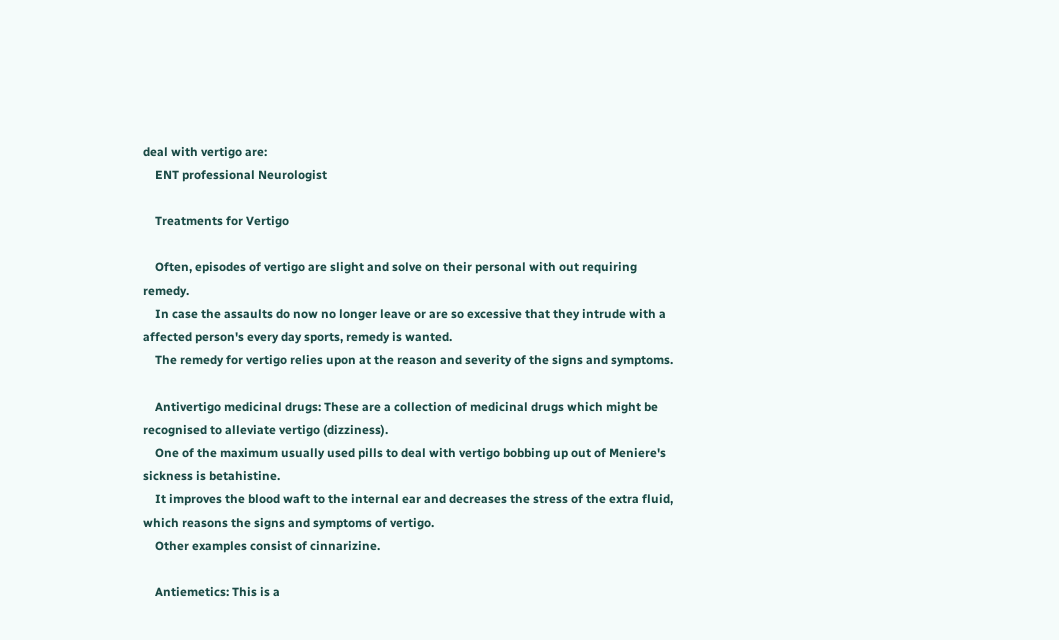deal with vertigo are:
    ENT professional Neurologist

    Treatments for Vertigo

    Often, episodes of vertigo are slight and solve on their personal with out requiring remedy.
    In case the assaults do now no longer leave or are so excessive that they intrude with a affected person's every day sports, remedy is wanted.
    The remedy for vertigo relies upon at the reason and severity of the signs and symptoms.

    Antivertigo medicinal drugs: These are a collection of medicinal drugs which might be recognised to alleviate vertigo (dizziness).
    One of the maximum usually used pills to deal with vertigo bobbing up out of Meniere's sickness is betahistine.
    It improves the blood waft to the internal ear and decreases the stress of the extra fluid, which reasons the signs and symptoms of vertigo.
    Other examples consist of cinnarizine.

    Antiemetics: This is a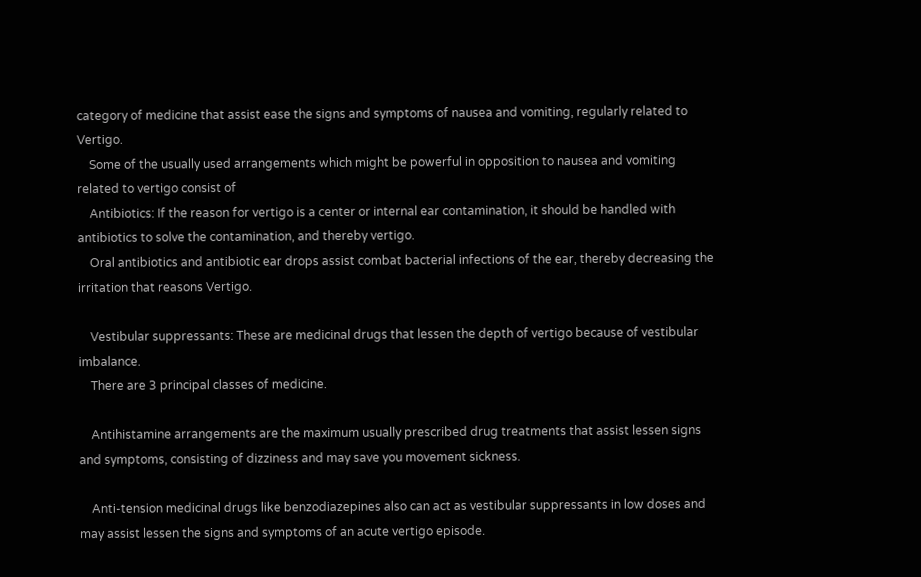category of medicine that assist ease the signs and symptoms of nausea and vomiting, regularly related to Vertigo.
    Some of the usually used arrangements which might be powerful in opposition to nausea and vomiting related to vertigo consist of
    Antibiotics: If the reason for vertigo is a center or internal ear contamination, it should be handled with antibiotics to solve the contamination, and thereby vertigo.
    Oral antibiotics and antibiotic ear drops assist combat bacterial infections of the ear, thereby decreasing the irritation that reasons Vertigo.

    Vestibular suppressants: These are medicinal drugs that lessen the depth of vertigo because of vestibular imbalance.
    There are 3 principal classes of medicine.

    Antihistamine arrangements are the maximum usually prescribed drug treatments that assist lessen signs and symptoms, consisting of dizziness and may save you movement sickness.

    Anti-tension medicinal drugs like benzodiazepines also can act as vestibular suppressants in low doses and may assist lessen the signs and symptoms of an acute vertigo episode.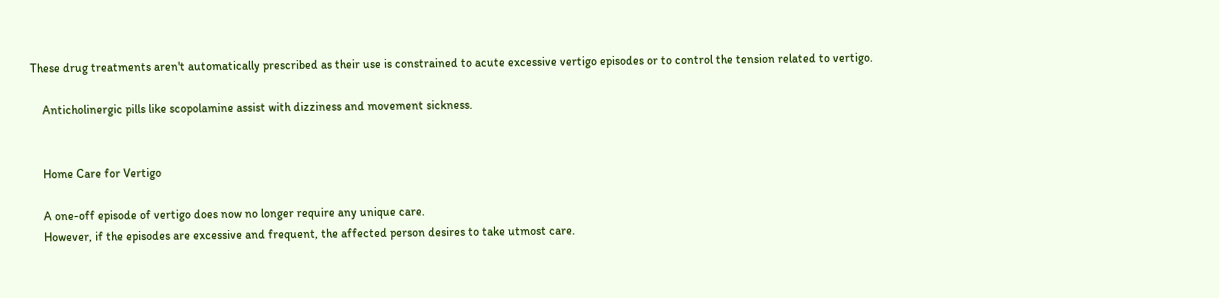These drug treatments aren't automatically prescribed as their use is constrained to acute excessive vertigo episodes or to control the tension related to vertigo.

    Anticholinergic pills like scopolamine assist with dizziness and movement sickness.


    Home Care for Vertigo

    A one-off episode of vertigo does now no longer require any unique care.
    However, if the episodes are excessive and frequent, the affected person desires to take utmost care.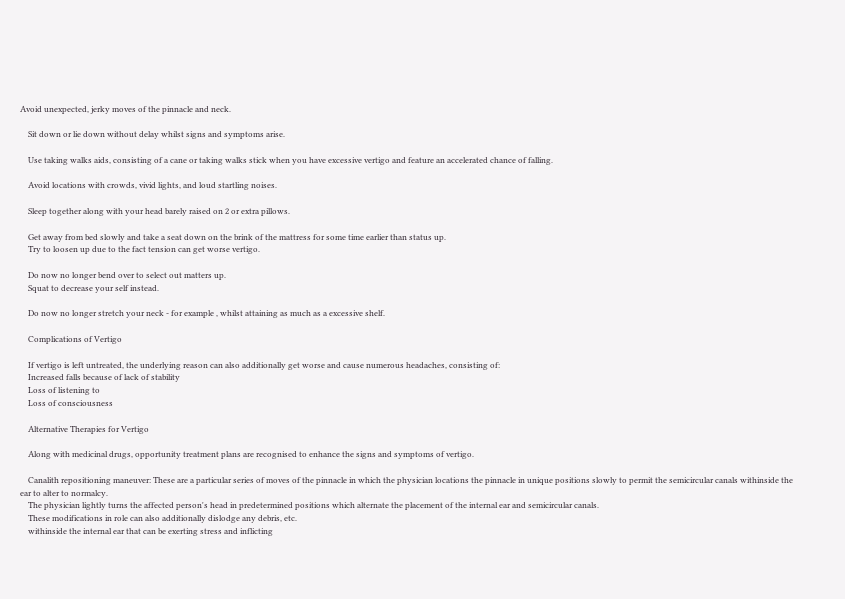Avoid unexpected, jerky moves of the pinnacle and neck.

    Sit down or lie down without delay whilst signs and symptoms arise.

    Use taking walks aids, consisting of a cane or taking walks stick when you have excessive vertigo and feature an accelerated chance of falling.

    Avoid locations with crowds, vivid lights, and loud startling noises.

    Sleep together along with your head barely raised on 2 or extra pillows.

    Get away from bed slowly and take a seat down on the brink of the mattress for some time earlier than status up.
    Try to loosen up due to the fact tension can get worse vertigo.

    Do now no longer bend over to select out matters up.
    Squat to decrease your self instead.

    Do now no longer stretch your neck - for example , whilst attaining as much as a excessive shelf.

    Complications of Vertigo

    If vertigo is left untreated, the underlying reason can also additionally get worse and cause numerous headaches, consisting of:
    Increased falls because of lack of stability
    Loss of listening to
    Loss of consciousness

    Alternative Therapies for Vertigo

    Along with medicinal drugs, opportunity treatment plans are recognised to enhance the signs and symptoms of vertigo.

    Canalith repositioning maneuver: These are a particular series of moves of the pinnacle in which the physician locations the pinnacle in unique positions slowly to permit the semicircular canals withinside the ear to alter to normalcy.
    The physician lightly turns the affected person's head in predetermined positions which alternate the placement of the internal ear and semicircular canals.
    These modifications in role can also additionally dislodge any debris, etc.
    withinside the internal ear that can be exerting stress and inflicting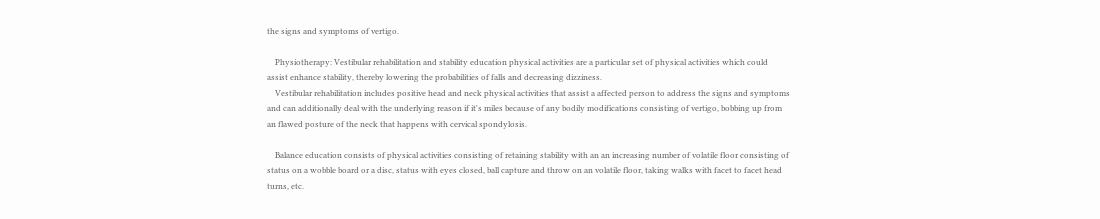the signs and symptoms of vertigo.

    Physiotherapy: Vestibular rehabilitation and stability education physical activities are a particular set of physical activities which could assist enhance stability, thereby lowering the probabilities of falls and decreasing dizziness.
    Vestibular rehabilitation includes positive head and neck physical activities that assist a affected person to address the signs and symptoms and can additionally deal with the underlying reason if it's miles because of any bodily modifications consisting of vertigo, bobbing up from an flawed posture of the neck that happens with cervical spondylosis.

    Balance education consists of physical activities consisting of retaining stability with an an increasing number of volatile floor consisting of status on a wobble board or a disc, status with eyes closed, ball capture and throw on an volatile floor, taking walks with facet to facet head turns, etc.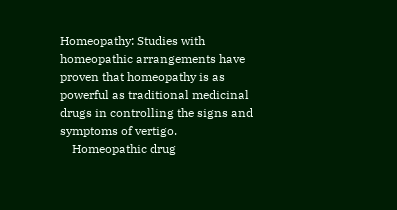Homeopathy: Studies with homeopathic arrangements have proven that homeopathy is as powerful as traditional medicinal drugs in controlling the signs and symptoms of vertigo.
    Homeopathic drug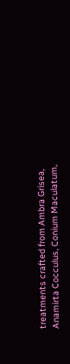treatments crafted from Ambra Grisea, Anamirta Cocculus, Conium Maculatum,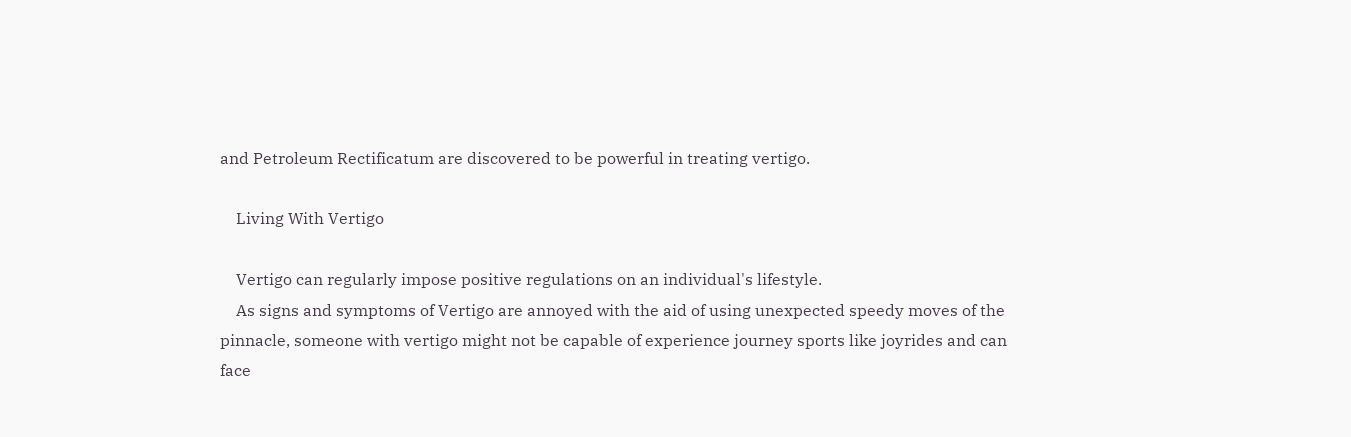and Petroleum Rectificatum are discovered to be powerful in treating vertigo.

    Living With Vertigo

    Vertigo can regularly impose positive regulations on an individual's lifestyle.
    As signs and symptoms of Vertigo are annoyed with the aid of using unexpected speedy moves of the pinnacle, someone with vertigo might not be capable of experience journey sports like joyrides and can face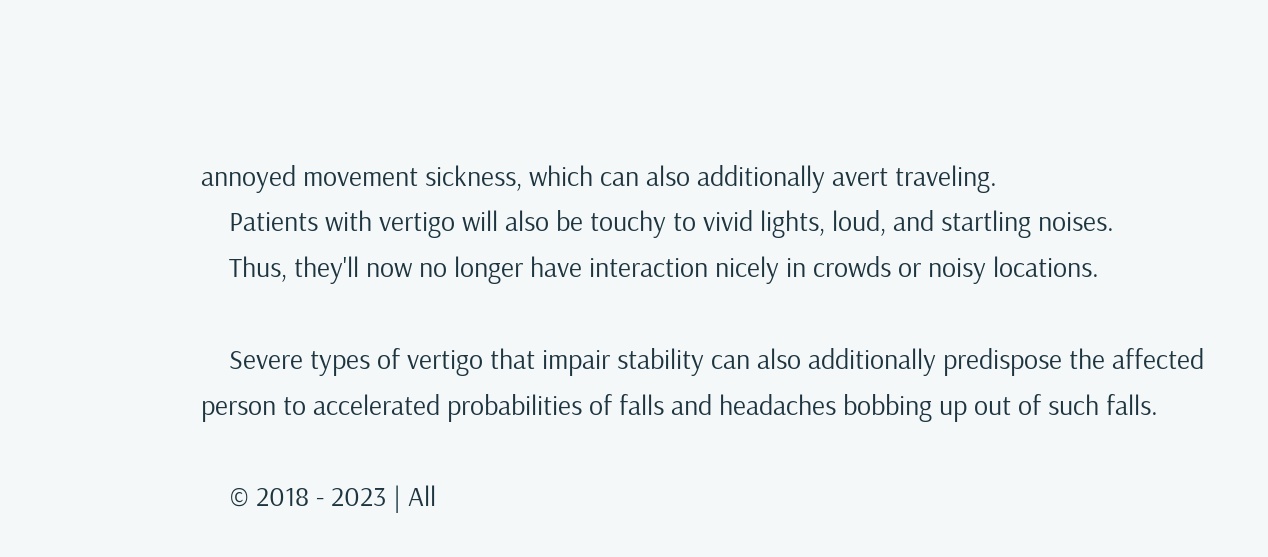annoyed movement sickness, which can also additionally avert traveling.
    Patients with vertigo will also be touchy to vivid lights, loud, and startling noises.
    Thus, they'll now no longer have interaction nicely in crowds or noisy locations.

    Severe types of vertigo that impair stability can also additionally predispose the affected person to accelerated probabilities of falls and headaches bobbing up out of such falls.

    © 2018 - 2023 | All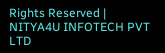Rights Reserved | NITYA4U INFOTECH PVT LTD